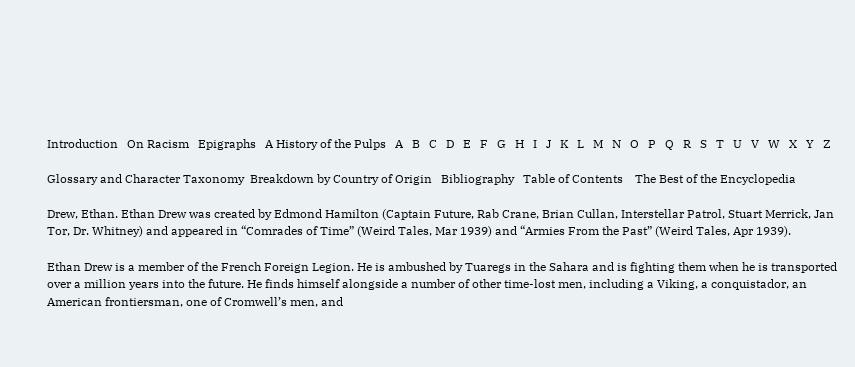Introduction   On Racism   Epigraphs   A History of the Pulps   A   B   C   D   E   F   G   H   I   J   K   L   M   N   O   P   Q   R   S   T   U   V   W   X   Y   Z

Glossary and Character Taxonomy  Breakdown by Country of Origin   Bibliography   Table of Contents    The Best of the Encyclopedia

Drew, Ethan. Ethan Drew was created by Edmond Hamilton (Captain Future, Rab Crane, Brian Cullan, Interstellar Patrol, Stuart Merrick, Jan Tor, Dr. Whitney) and appeared in “Comrades of Time” (Weird Tales, Mar 1939) and “Armies From the Past” (Weird Tales, Apr 1939).

Ethan Drew is a member of the French Foreign Legion. He is ambushed by Tuaregs in the Sahara and is fighting them when he is transported over a million years into the future. He finds himself alongside a number of other time-lost men, including a Viking, a conquistador, an American frontiersman, one of Cromwell’s men, and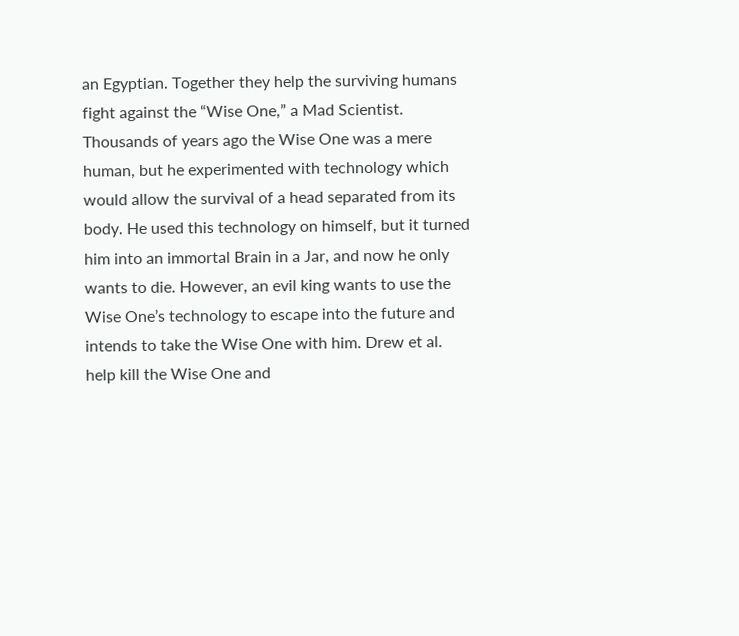an Egyptian. Together they help the surviving humans fight against the “Wise One,” a Mad Scientist. Thousands of years ago the Wise One was a mere human, but he experimented with technology which would allow the survival of a head separated from its body. He used this technology on himself, but it turned him into an immortal Brain in a Jar, and now he only wants to die. However, an evil king wants to use the Wise One’s technology to escape into the future and intends to take the Wise One with him. Drew et al. help kill the Wise One and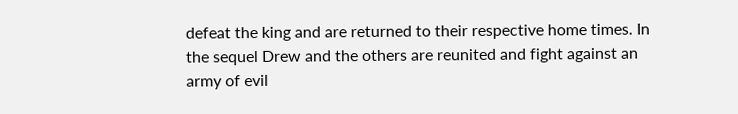defeat the king and are returned to their respective home times. In the sequel Drew and the others are reunited and fight against an army of evil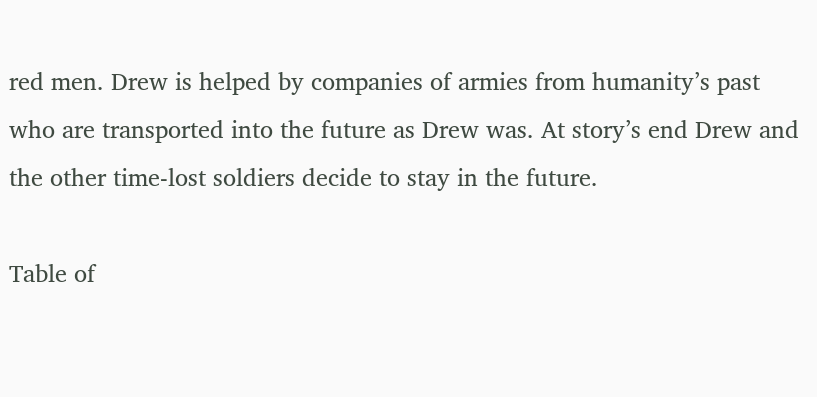red men. Drew is helped by companies of armies from humanity’s past who are transported into the future as Drew was. At story’s end Drew and the other time-lost soldiers decide to stay in the future.

Table of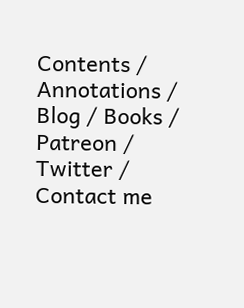Contents / Annotations / Blog / Books / Patreon / Twitter / Contact me